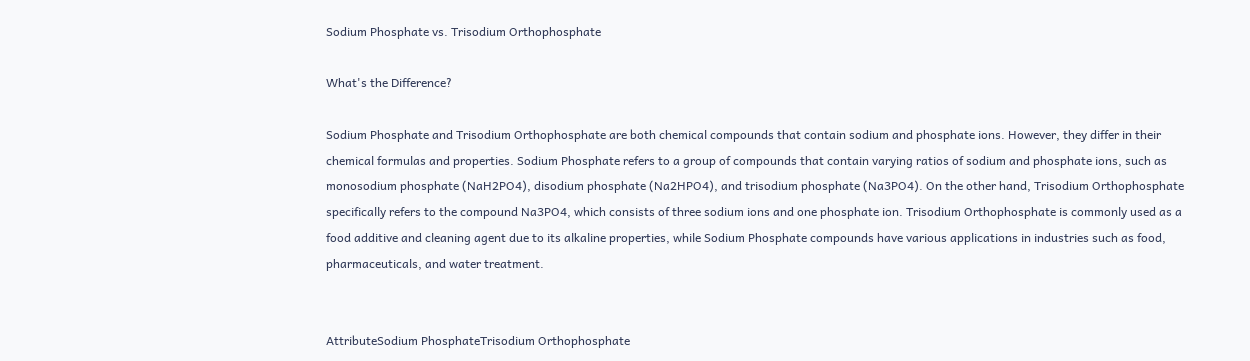Sodium Phosphate vs. Trisodium Orthophosphate

What's the Difference?

Sodium Phosphate and Trisodium Orthophosphate are both chemical compounds that contain sodium and phosphate ions. However, they differ in their chemical formulas and properties. Sodium Phosphate refers to a group of compounds that contain varying ratios of sodium and phosphate ions, such as monosodium phosphate (NaH2PO4), disodium phosphate (Na2HPO4), and trisodium phosphate (Na3PO4). On the other hand, Trisodium Orthophosphate specifically refers to the compound Na3PO4, which consists of three sodium ions and one phosphate ion. Trisodium Orthophosphate is commonly used as a food additive and cleaning agent due to its alkaline properties, while Sodium Phosphate compounds have various applications in industries such as food, pharmaceuticals, and water treatment.


AttributeSodium PhosphateTrisodium Orthophosphate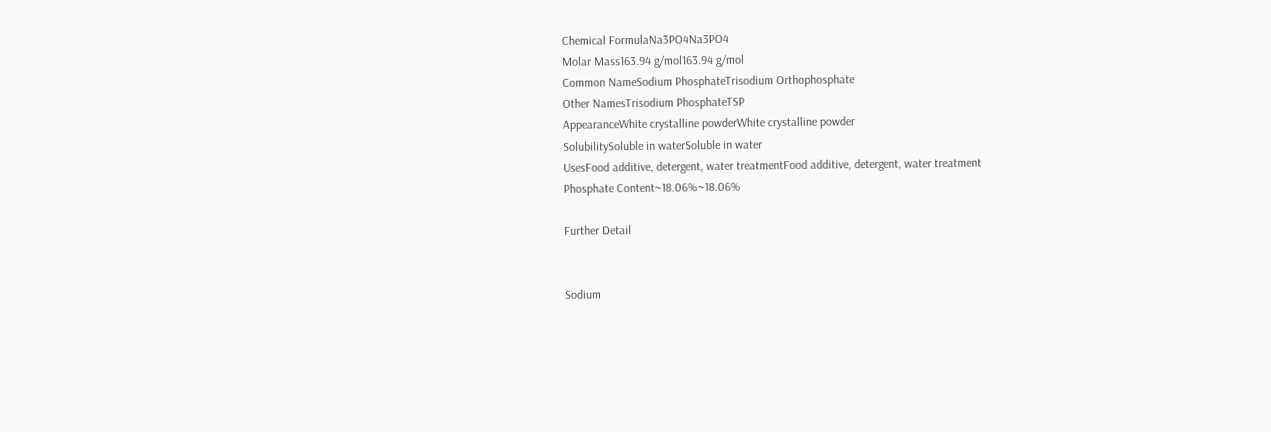Chemical FormulaNa3PO4Na3PO4
Molar Mass163.94 g/mol163.94 g/mol
Common NameSodium PhosphateTrisodium Orthophosphate
Other NamesTrisodium PhosphateTSP
AppearanceWhite crystalline powderWhite crystalline powder
SolubilitySoluble in waterSoluble in water
UsesFood additive, detergent, water treatmentFood additive, detergent, water treatment
Phosphate Content~18.06%~18.06%

Further Detail


Sodium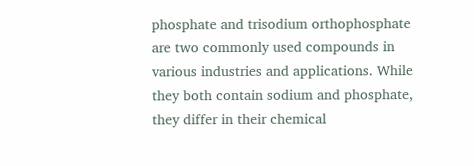phosphate and trisodium orthophosphate are two commonly used compounds in various industries and applications. While they both contain sodium and phosphate, they differ in their chemical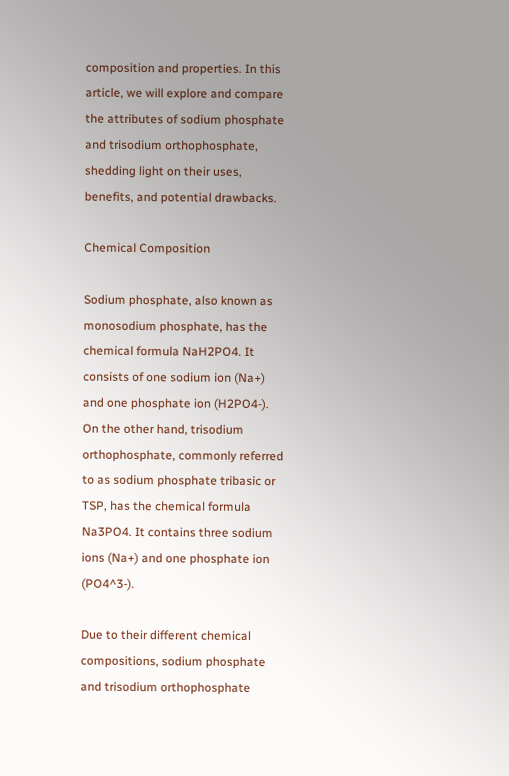composition and properties. In this article, we will explore and compare the attributes of sodium phosphate and trisodium orthophosphate, shedding light on their uses, benefits, and potential drawbacks.

Chemical Composition

Sodium phosphate, also known as monosodium phosphate, has the chemical formula NaH2PO4. It consists of one sodium ion (Na+) and one phosphate ion (H2PO4-). On the other hand, trisodium orthophosphate, commonly referred to as sodium phosphate tribasic or TSP, has the chemical formula Na3PO4. It contains three sodium ions (Na+) and one phosphate ion (PO4^3-).

Due to their different chemical compositions, sodium phosphate and trisodium orthophosphate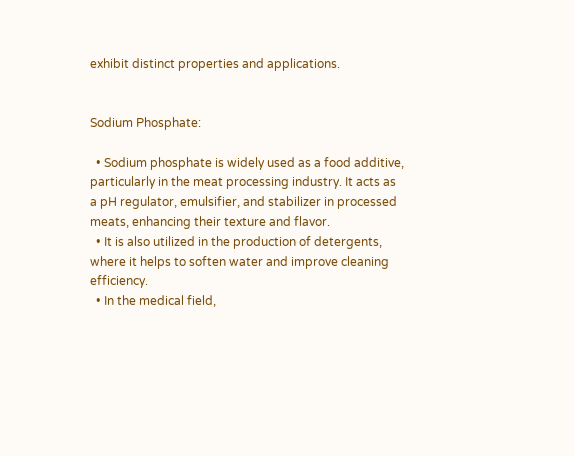exhibit distinct properties and applications.


Sodium Phosphate:

  • Sodium phosphate is widely used as a food additive, particularly in the meat processing industry. It acts as a pH regulator, emulsifier, and stabilizer in processed meats, enhancing their texture and flavor.
  • It is also utilized in the production of detergents, where it helps to soften water and improve cleaning efficiency.
  • In the medical field,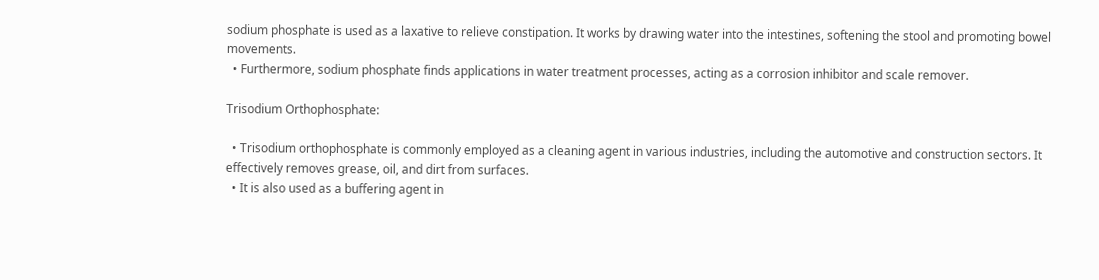sodium phosphate is used as a laxative to relieve constipation. It works by drawing water into the intestines, softening the stool and promoting bowel movements.
  • Furthermore, sodium phosphate finds applications in water treatment processes, acting as a corrosion inhibitor and scale remover.

Trisodium Orthophosphate:

  • Trisodium orthophosphate is commonly employed as a cleaning agent in various industries, including the automotive and construction sectors. It effectively removes grease, oil, and dirt from surfaces.
  • It is also used as a buffering agent in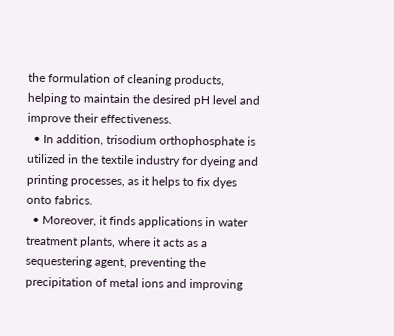the formulation of cleaning products, helping to maintain the desired pH level and improve their effectiveness.
  • In addition, trisodium orthophosphate is utilized in the textile industry for dyeing and printing processes, as it helps to fix dyes onto fabrics.
  • Moreover, it finds applications in water treatment plants, where it acts as a sequestering agent, preventing the precipitation of metal ions and improving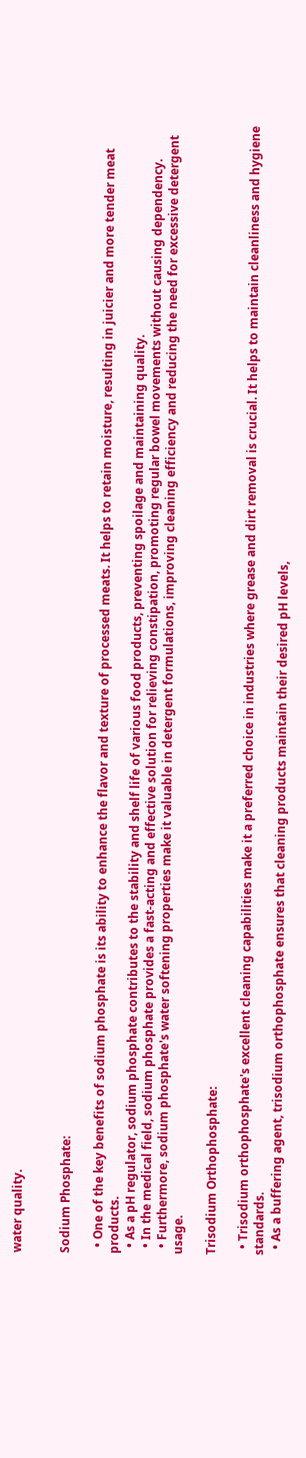water quality.


Sodium Phosphate:

  • One of the key benefits of sodium phosphate is its ability to enhance the flavor and texture of processed meats. It helps to retain moisture, resulting in juicier and more tender meat products.
  • As a pH regulator, sodium phosphate contributes to the stability and shelf life of various food products, preventing spoilage and maintaining quality.
  • In the medical field, sodium phosphate provides a fast-acting and effective solution for relieving constipation, promoting regular bowel movements without causing dependency.
  • Furthermore, sodium phosphate's water softening properties make it valuable in detergent formulations, improving cleaning efficiency and reducing the need for excessive detergent usage.

Trisodium Orthophosphate:

  • Trisodium orthophosphate's excellent cleaning capabilities make it a preferred choice in industries where grease and dirt removal is crucial. It helps to maintain cleanliness and hygiene standards.
  • As a buffering agent, trisodium orthophosphate ensures that cleaning products maintain their desired pH levels,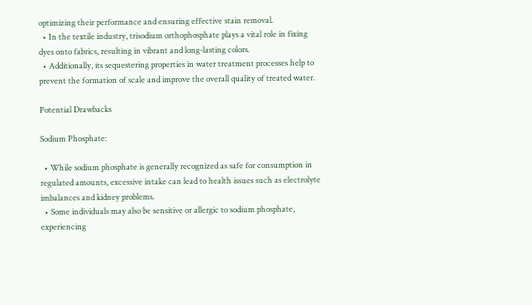optimizing their performance and ensuring effective stain removal.
  • In the textile industry, trisodium orthophosphate plays a vital role in fixing dyes onto fabrics, resulting in vibrant and long-lasting colors.
  • Additionally, its sequestering properties in water treatment processes help to prevent the formation of scale and improve the overall quality of treated water.

Potential Drawbacks

Sodium Phosphate:

  • While sodium phosphate is generally recognized as safe for consumption in regulated amounts, excessive intake can lead to health issues such as electrolyte imbalances and kidney problems.
  • Some individuals may also be sensitive or allergic to sodium phosphate, experiencing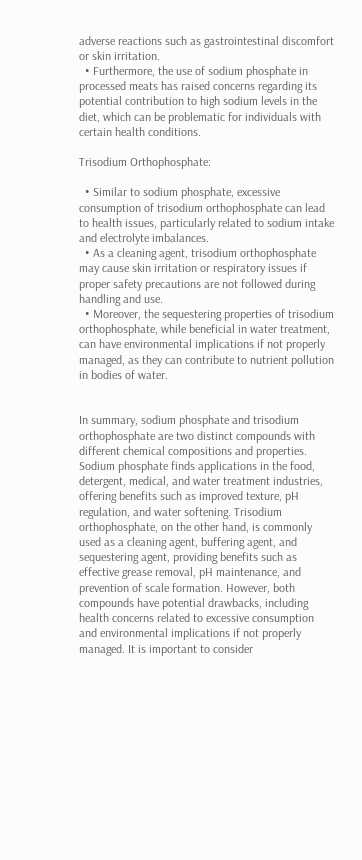adverse reactions such as gastrointestinal discomfort or skin irritation.
  • Furthermore, the use of sodium phosphate in processed meats has raised concerns regarding its potential contribution to high sodium levels in the diet, which can be problematic for individuals with certain health conditions.

Trisodium Orthophosphate:

  • Similar to sodium phosphate, excessive consumption of trisodium orthophosphate can lead to health issues, particularly related to sodium intake and electrolyte imbalances.
  • As a cleaning agent, trisodium orthophosphate may cause skin irritation or respiratory issues if proper safety precautions are not followed during handling and use.
  • Moreover, the sequestering properties of trisodium orthophosphate, while beneficial in water treatment, can have environmental implications if not properly managed, as they can contribute to nutrient pollution in bodies of water.


In summary, sodium phosphate and trisodium orthophosphate are two distinct compounds with different chemical compositions and properties. Sodium phosphate finds applications in the food, detergent, medical, and water treatment industries, offering benefits such as improved texture, pH regulation, and water softening. Trisodium orthophosphate, on the other hand, is commonly used as a cleaning agent, buffering agent, and sequestering agent, providing benefits such as effective grease removal, pH maintenance, and prevention of scale formation. However, both compounds have potential drawbacks, including health concerns related to excessive consumption and environmental implications if not properly managed. It is important to consider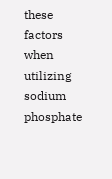these factors when utilizing sodium phosphate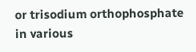or trisodium orthophosphate in various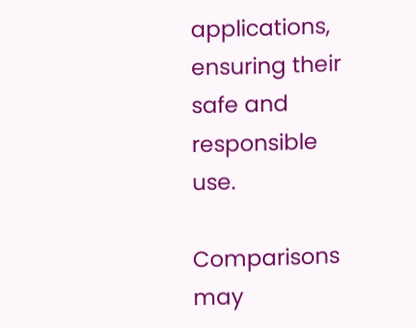applications, ensuring their safe and responsible use.

Comparisons may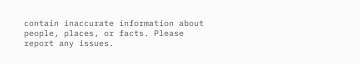contain inaccurate information about people, places, or facts. Please report any issues.